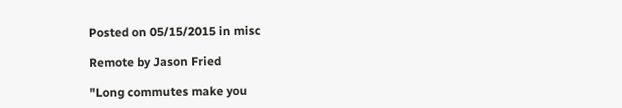Posted on 05/15/2015 in misc

Remote by Jason Fried

"Long commutes make you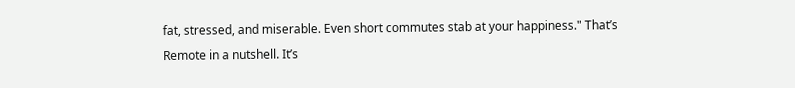fat, stressed, and miserable. Even short commutes stab at your happiness." That’s Remote in a nutshell. It’s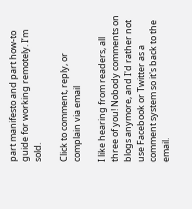part manifesto and part how-to guide for working remotely. I’m sold.

Click to comment, reply, or complain via email

I like hearing from readers, all three of you! Nobody comments on blogs anymore, and I'd rather not use Facebook or Twitter as a comment system so it's back to the email.